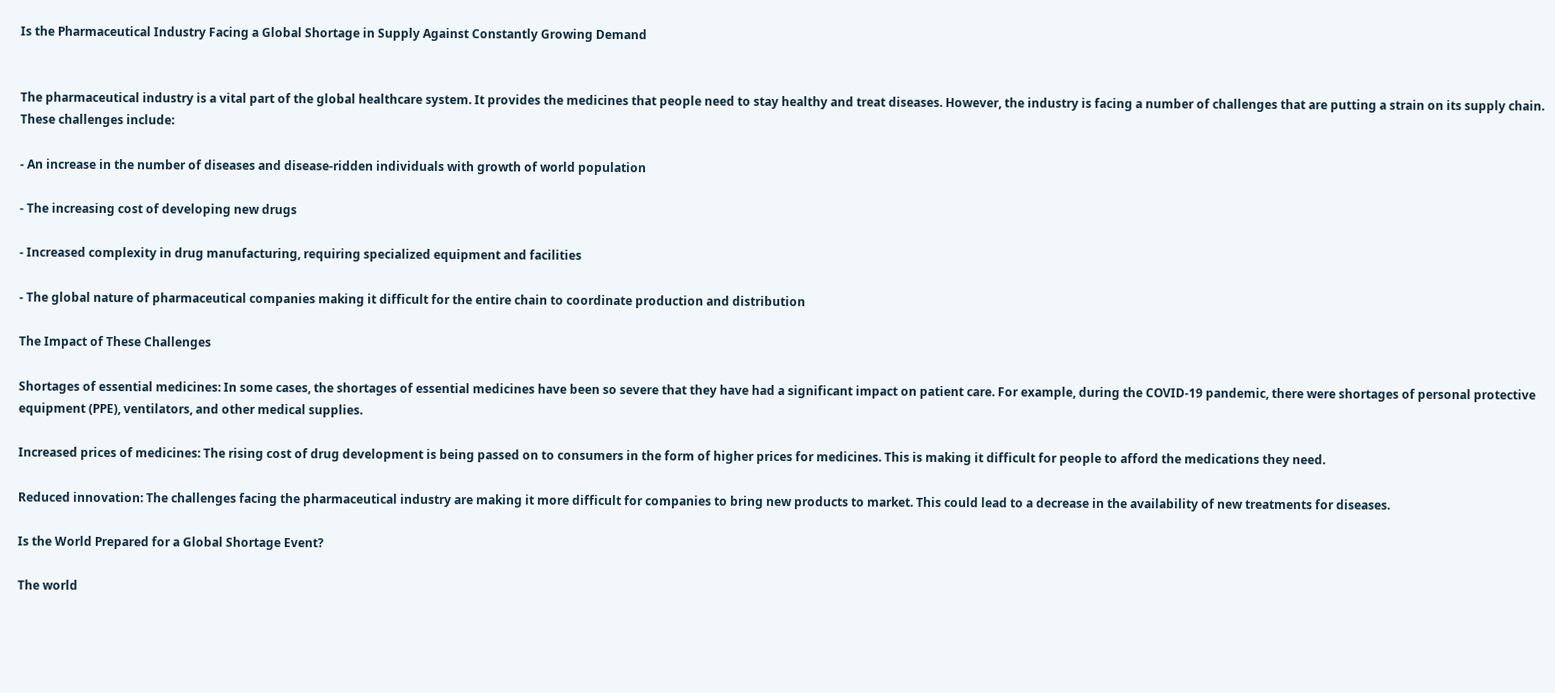Is the Pharmaceutical Industry Facing a Global Shortage in Supply Against Constantly Growing Demand


The pharmaceutical industry is a vital part of the global healthcare system. It provides the medicines that people need to stay healthy and treat diseases. However, the industry is facing a number of challenges that are putting a strain on its supply chain. These challenges include:

- An increase in the number of diseases and disease-ridden individuals with growth of world population

- The increasing cost of developing new drugs

- Increased complexity in drug manufacturing, requiring specialized equipment and facilities

- The global nature of pharmaceutical companies making it difficult for the entire chain to coordinate production and distribution

The Impact of These Challenges

Shortages of essential medicines: In some cases, the shortages of essential medicines have been so severe that they have had a significant impact on patient care. For example, during the COVID-19 pandemic, there were shortages of personal protective equipment (PPE), ventilators, and other medical supplies.

Increased prices of medicines: The rising cost of drug development is being passed on to consumers in the form of higher prices for medicines. This is making it difficult for people to afford the medications they need.

Reduced innovation: The challenges facing the pharmaceutical industry are making it more difficult for companies to bring new products to market. This could lead to a decrease in the availability of new treatments for diseases.

Is the World Prepared for a Global Shortage Event?

The world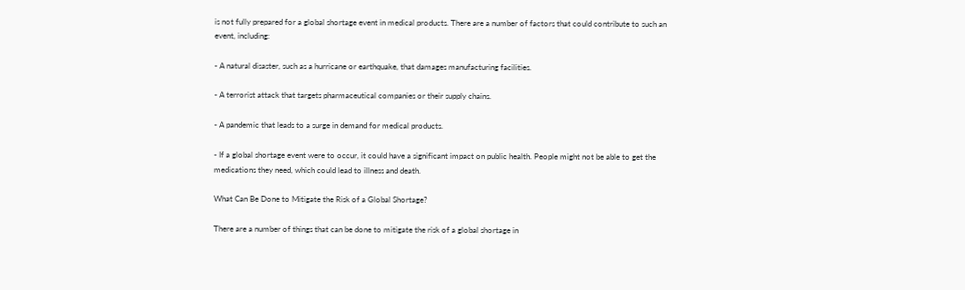is not fully prepared for a global shortage event in medical products. There are a number of factors that could contribute to such an event, including:

- A natural disaster, such as a hurricane or earthquake, that damages manufacturing facilities.

- A terrorist attack that targets pharmaceutical companies or their supply chains.

- A pandemic that leads to a surge in demand for medical products.

- If a global shortage event were to occur, it could have a significant impact on public health. People might not be able to get the medications they need, which could lead to illness and death.

What Can Be Done to Mitigate the Risk of a Global Shortage?

There are a number of things that can be done to mitigate the risk of a global shortage in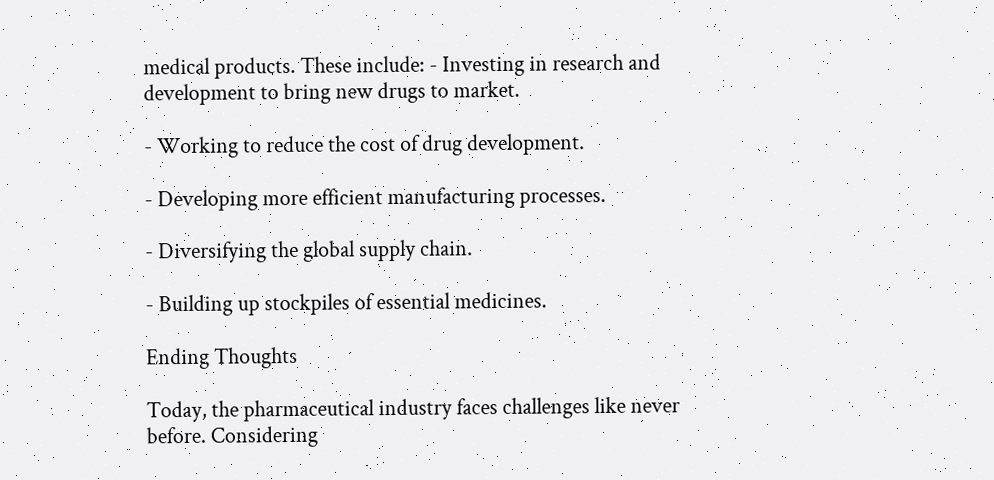medical products. These include: - Investing in research and development to bring new drugs to market.

- Working to reduce the cost of drug development.

- Developing more efficient manufacturing processes.

- Diversifying the global supply chain.

- Building up stockpiles of essential medicines.

Ending Thoughts

Today, the pharmaceutical industry faces challenges like never before. Considering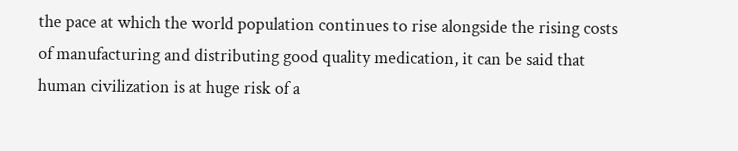the pace at which the world population continues to rise alongside the rising costs of manufacturing and distributing good quality medication, it can be said that human civilization is at huge risk of a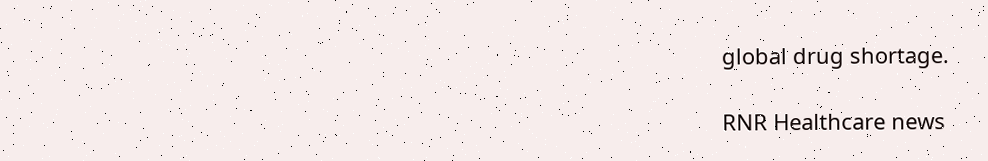global drug shortage.

RNR Healthcare news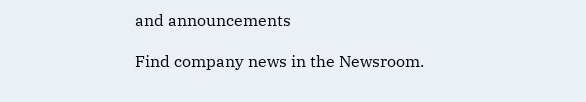and announcements

Find company news in the Newsroom.